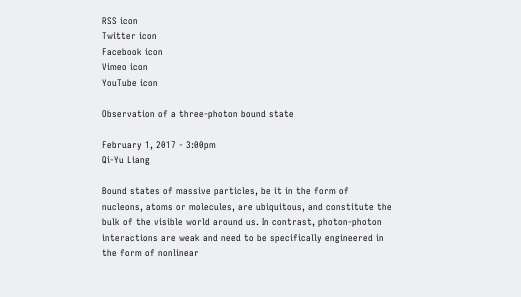RSS icon
Twitter icon
Facebook icon
Vimeo icon
YouTube icon

Observation of a three-photon bound state

February 1, 2017 - 3:00pm
Qi-Yu Liang

Bound states of massive particles, be it in the form of nucleons, atoms or molecules, are ubiquitous, and constitute the bulk of the visible world around us. In contrast, photon-photon interactions are weak and need to be specifically engineered in the form of nonlinear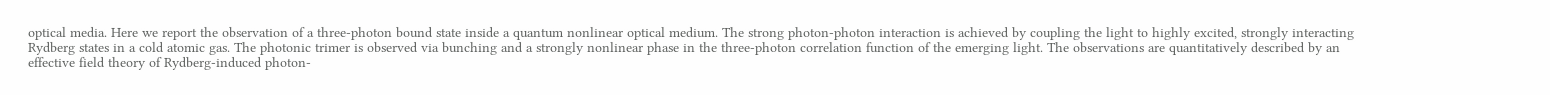optical media. Here we report the observation of a three-photon bound state inside a quantum nonlinear optical medium. The strong photon-photon interaction is achieved by coupling the light to highly excited, strongly interacting Rydberg states in a cold atomic gas. The photonic trimer is observed via bunching and a strongly nonlinear phase in the three-photon correlation function of the emerging light. The observations are quantitatively described by an effective field theory of Rydberg-induced photon-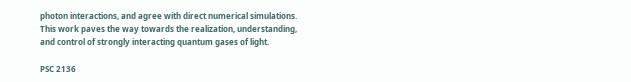photon interactions, and agree with direct numerical simulations. This work paves the way towards the realization, understanding, and control of strongly interacting quantum gases of light.

PSC 2136